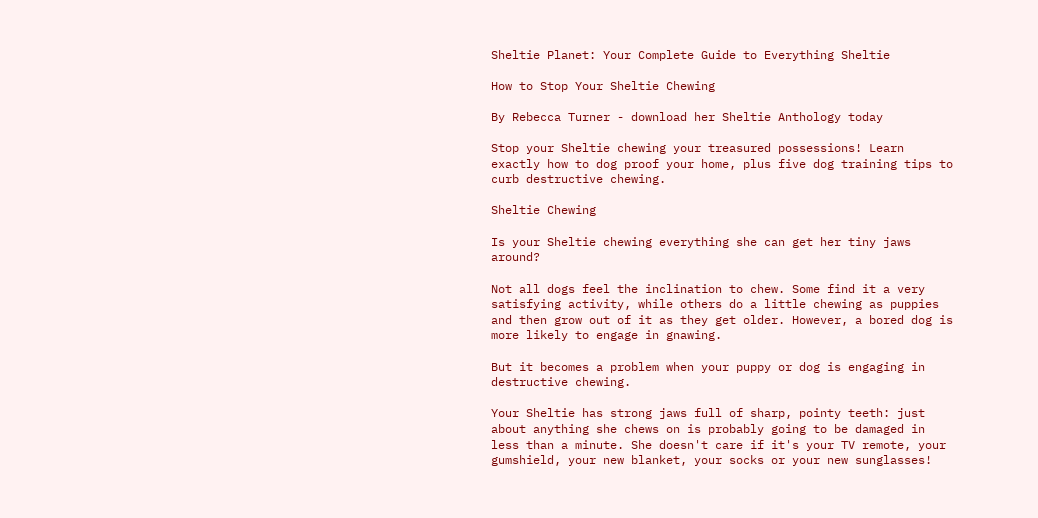Sheltie Planet: Your Complete Guide to Everything Sheltie

How to Stop Your Sheltie Chewing

By Rebecca Turner - download her Sheltie Anthology today

Stop your Sheltie chewing your treasured possessions! Learn exactly how to dog proof your home, plus five dog training tips to curb destructive chewing.

Sheltie Chewing

Is your Sheltie chewing everything she can get her tiny jaws around?

Not all dogs feel the inclination to chew. Some find it a very satisfying activity, while others do a little chewing as puppies and then grow out of it as they get older. However, a bored dog is more likely to engage in gnawing.

But it becomes a problem when your puppy or dog is engaging in destructive chewing.

Your Sheltie has strong jaws full of sharp, pointy teeth: just about anything she chews on is probably going to be damaged in less than a minute. She doesn't care if it's your TV remote, your gumshield, your new blanket, your socks or your new sunglasses!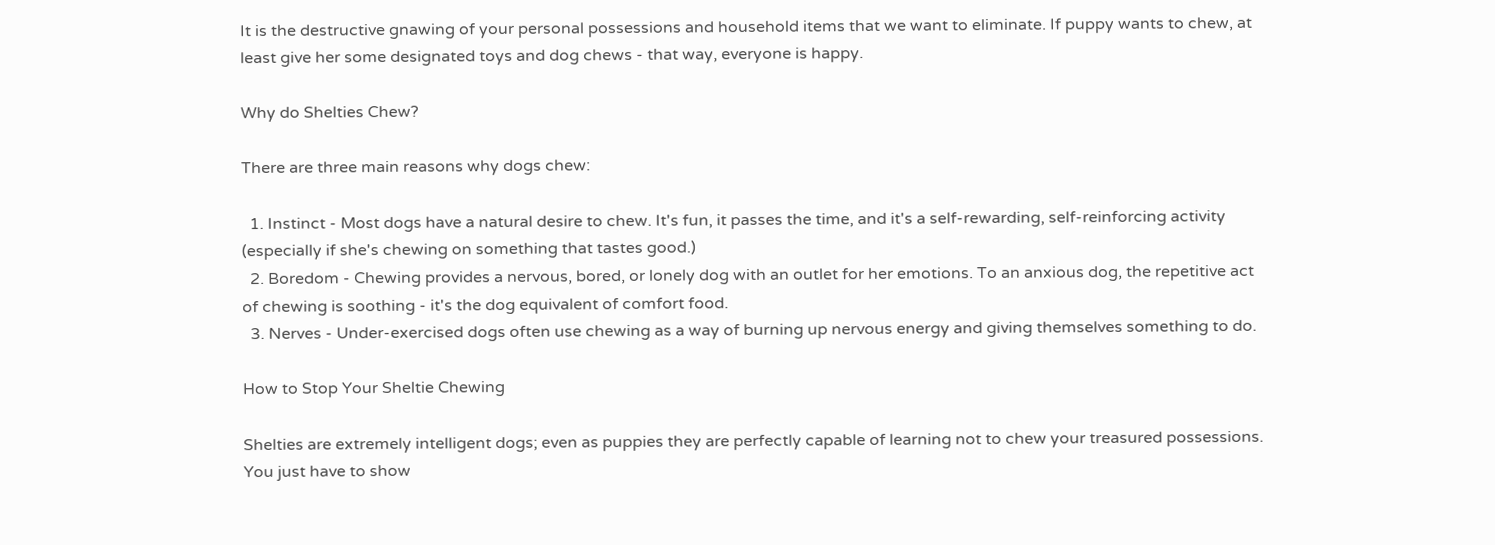It is the destructive gnawing of your personal possessions and household items that we want to eliminate. If puppy wants to chew, at least give her some designated toys and dog chews - that way, everyone is happy.

Why do Shelties Chew?

There are three main reasons why dogs chew:

  1. Instinct - Most dogs have a natural desire to chew. It's fun, it passes the time, and it's a self-rewarding, self-reinforcing activity (especially if she's chewing on something that tastes good.)
  2. Boredom - Chewing provides a nervous, bored, or lonely dog with an outlet for her emotions. To an anxious dog, the repetitive act of chewing is soothing - it's the dog equivalent of comfort food.
  3. Nerves - Under-exercised dogs often use chewing as a way of burning up nervous energy and giving themselves something to do.

How to Stop Your Sheltie Chewing

Shelties are extremely intelligent dogs; even as puppies they are perfectly capable of learning not to chew your treasured possessions. You just have to show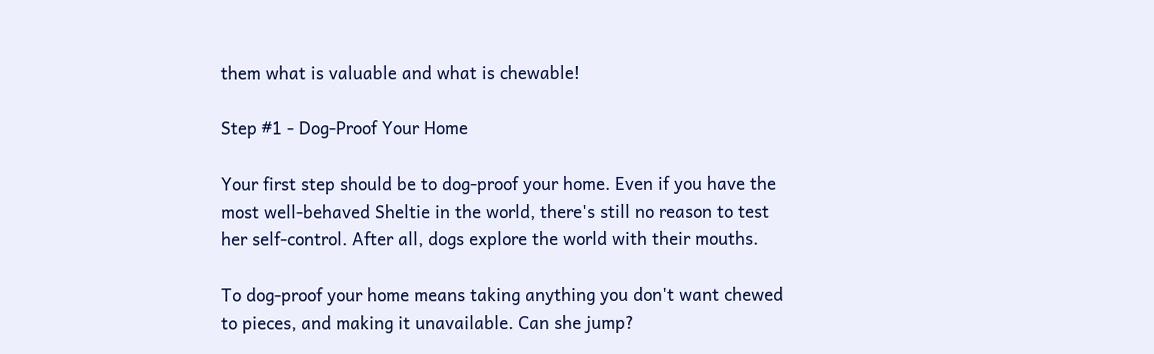them what is valuable and what is chewable!

Step #1 - Dog-Proof Your Home

Your first step should be to dog-proof your home. Even if you have the most well-behaved Sheltie in the world, there's still no reason to test her self-control. After all, dogs explore the world with their mouths.

To dog-proof your home means taking anything you don't want chewed to pieces, and making it unavailable. Can she jump?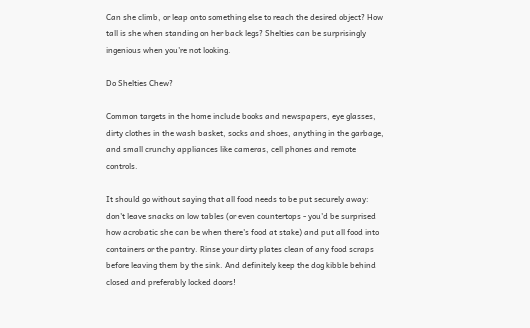Can she climb, or leap onto something else to reach the desired object? How tall is she when standing on her back legs? Shelties can be surprisingly ingenious when you're not looking.

Do Shelties Chew?

Common targets in the home include books and newspapers, eye glasses, dirty clothes in the wash basket, socks and shoes, anything in the garbage, and small crunchy appliances like cameras, cell phones and remote controls.

It should go without saying that all food needs to be put securely away: don't leave snacks on low tables (or even countertops - you'd be surprised how acrobatic she can be when there's food at stake) and put all food into containers or the pantry. Rinse your dirty plates clean of any food scraps before leaving them by the sink. And definitely keep the dog kibble behind closed and preferably locked doors!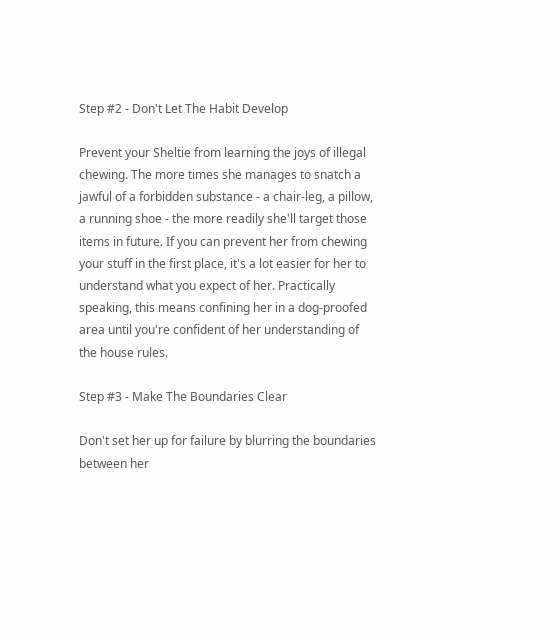Step #2 - Don't Let The Habit Develop

Prevent your Sheltie from learning the joys of illegal chewing. The more times she manages to snatch a jawful of a forbidden substance - a chair-leg, a pillow, a running shoe - the more readily she'll target those items in future. If you can prevent her from chewing your stuff in the first place, it's a lot easier for her to understand what you expect of her. Practically speaking, this means confining her in a dog-proofed area until you're confident of her understanding of the house rules.

Step #3 - Make The Boundaries Clear

Don't set her up for failure by blurring the boundaries between her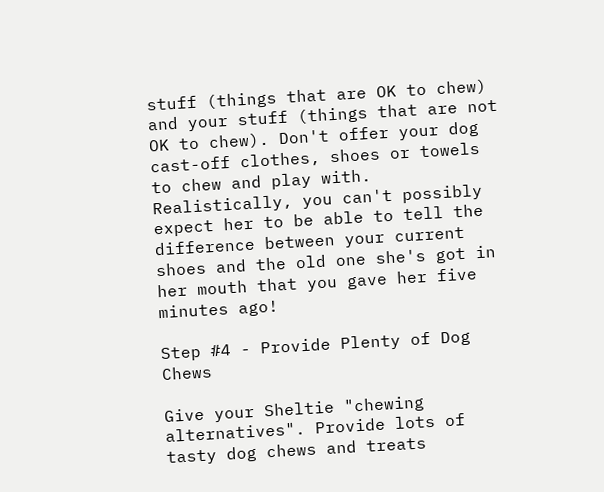stuff (things that are OK to chew) and your stuff (things that are not OK to chew). Don't offer your dog cast-off clothes, shoes or towels to chew and play with. Realistically, you can't possibly expect her to be able to tell the difference between your current shoes and the old one she's got in her mouth that you gave her five minutes ago!

Step #4 - Provide Plenty of Dog Chews

Give your Sheltie "chewing alternatives". Provide lots of tasty dog chews and treats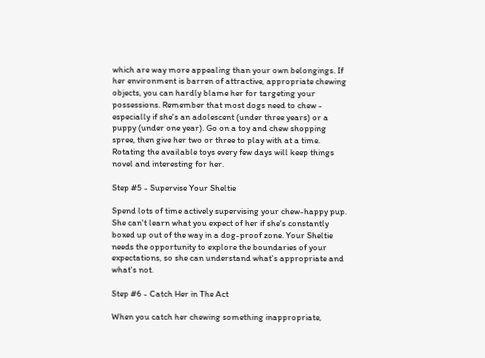which are way more appealing than your own belongings. If her environment is barren of attractive, appropriate chewing objects, you can hardly blame her for targeting your possessions. Remember that most dogs need to chew - especially if she's an adolescent (under three years) or a puppy (under one year). Go on a toy and chew shopping spree, then give her two or three to play with at a time. Rotating the available toys every few days will keep things novel and interesting for her.

Step #5 - Supervise Your Sheltie

Spend lots of time actively supervising your chew-happy pup. She can't learn what you expect of her if she's constantly boxed up out of the way in a dog-proof zone. Your Sheltie needs the opportunity to explore the boundaries of your expectations, so she can understand what's appropriate and what's not.

Step #6 - Catch Her in The Act

When you catch her chewing something inappropriate,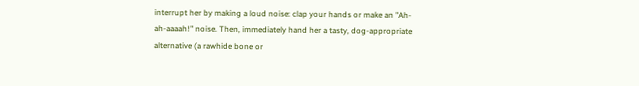interrupt her by making a loud noise: clap your hands or make an "Ah-ah-aaaah!" noise. Then, immediately hand her a tasty, dog-appropriate alternative (a rawhide bone or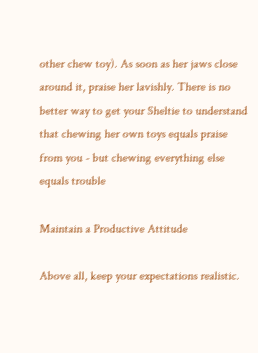other chew toy). As soon as her jaws close around it, praise her lavishly. There is no better way to get your Sheltie to understand that chewing her own toys equals praise from you - but chewing everything else equals trouble

Maintain a Productive Attitude

Above all, keep your expectations realistic.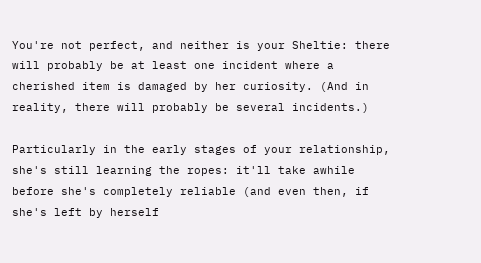You're not perfect, and neither is your Sheltie: there will probably be at least one incident where a cherished item is damaged by her curiosity. (And in reality, there will probably be several incidents.)

Particularly in the early stages of your relationship, she's still learning the ropes: it'll take awhile before she's completely reliable (and even then, if she's left by herself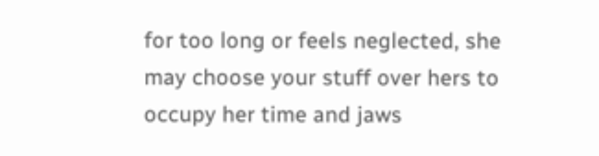for too long or feels neglected, she may choose your stuff over hers to occupy her time and jaws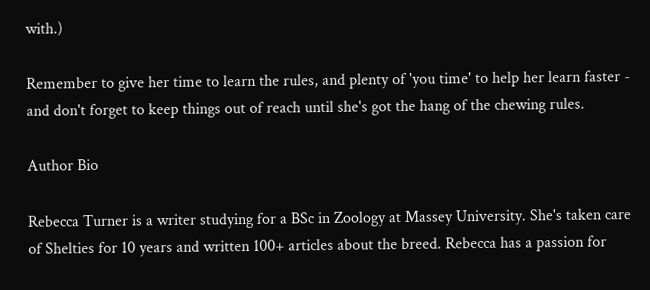with.)

Remember to give her time to learn the rules, and plenty of 'you time' to help her learn faster - and don't forget to keep things out of reach until she's got the hang of the chewing rules.

Author Bio

Rebecca Turner is a writer studying for a BSc in Zoology at Massey University. She's taken care of Shelties for 10 years and written 100+ articles about the breed. Rebecca has a passion for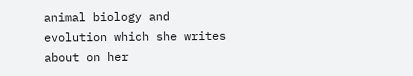animal biology and evolution which she writes about on her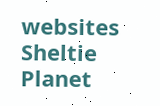websites Sheltie Planet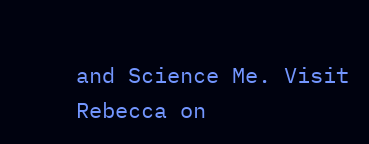and Science Me. Visit Rebecca on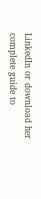LinkedIn or download her complete guide to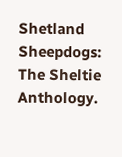Shetland Sheepdogs: The Sheltie Anthology.